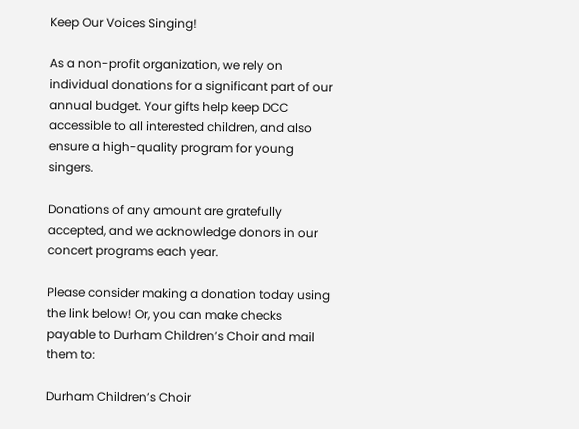Keep Our Voices Singing!

As a non-profit organization, we rely on individual donations for a significant part of our annual budget. Your gifts help keep DCC accessible to all interested children, and also ensure a high-quality program for young singers.

Donations of any amount are gratefully accepted, and we acknowledge donors in our concert programs each year.

Please consider making a donation today using the link below! Or, you can make checks payable to Durham Children’s Choir and mail them to:

Durham Children’s Choir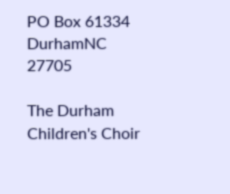PO Box 61334
DurhamNC 27705

The Durham Children's Choir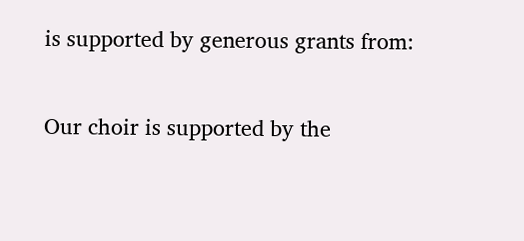is supported by generous grants from:

Our choir is supported by the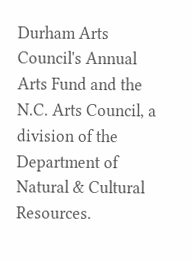Durham Arts Council's Annual Arts Fund and the N.C. Arts Council, a division of the Department of Natural & Cultural Resources.